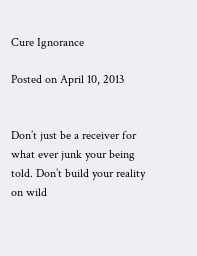Cure Ignorance

Posted on April 10, 2013


Don’t just be a receiver for what ever junk your being told. Don’t build your reality on wild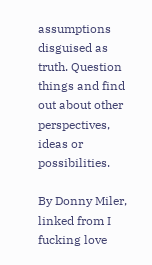assumptions disguised as truth. Question things and find out about other perspectives, ideas or possibilities.

By Donny Miler, linked from I fucking love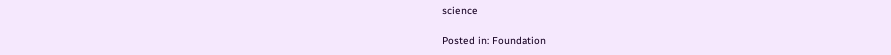science

Posted in: Foundation